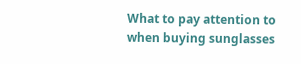What to pay attention to when buying sunglasses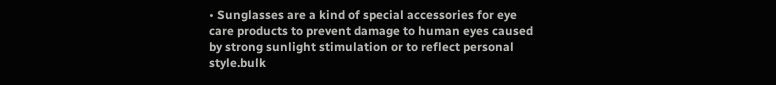• Sunglasses are a kind of special accessories for eye care products to prevent damage to human eyes caused by strong sunlight stimulation or to reflect personal style.bulk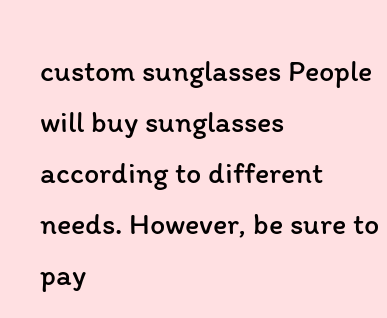custom sunglasses People will buy sunglasses according to different needs. However, be sure to pay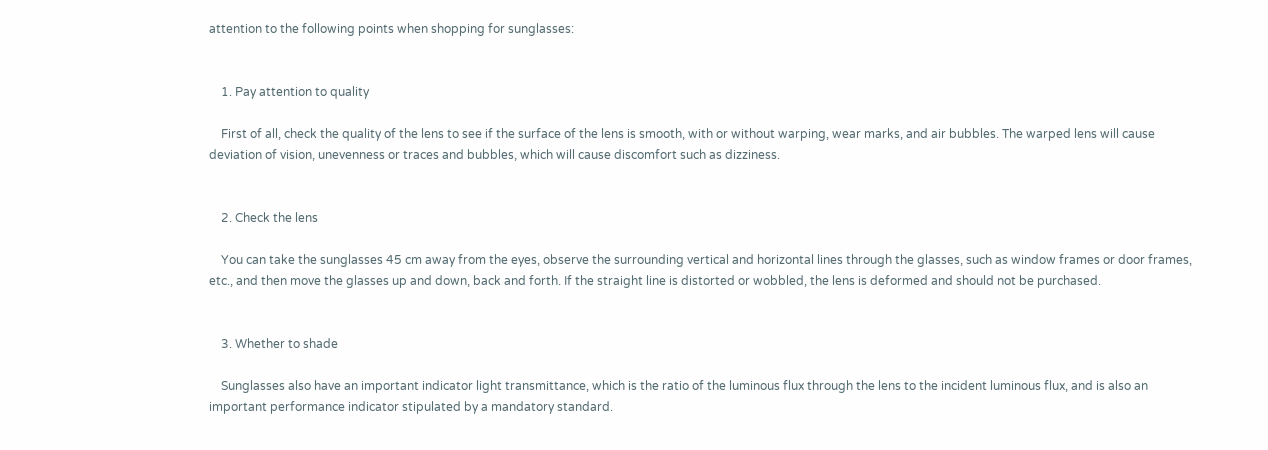attention to the following points when shopping for sunglasses:


    1. Pay attention to quality

    First of all, check the quality of the lens to see if the surface of the lens is smooth, with or without warping, wear marks, and air bubbles. The warped lens will cause deviation of vision, unevenness or traces and bubbles, which will cause discomfort such as dizziness.


    2. Check the lens

    You can take the sunglasses 45 cm away from the eyes, observe the surrounding vertical and horizontal lines through the glasses, such as window frames or door frames, etc., and then move the glasses up and down, back and forth. If the straight line is distorted or wobbled, the lens is deformed and should not be purchased.


    3. Whether to shade

    Sunglasses also have an important indicator light transmittance, which is the ratio of the luminous flux through the lens to the incident luminous flux, and is also an important performance indicator stipulated by a mandatory standard.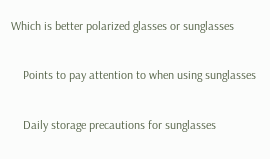Which is better polarized glasses or sunglasses

    Points to pay attention to when using sunglasses

    Daily storage precautions for sunglasses